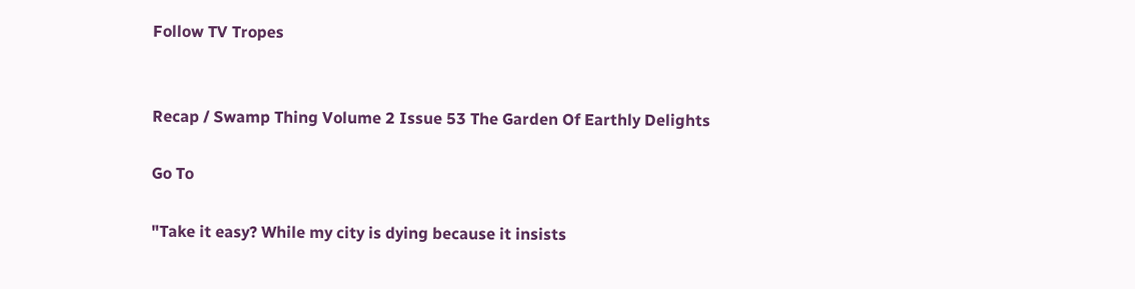Follow TV Tropes


Recap / Swamp Thing Volume 2 Issue 53 The Garden Of Earthly Delights

Go To

"Take it easy? While my city is dying because it insists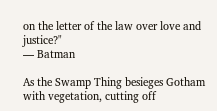on the letter of the law over love and justice?"
— Batman

As the Swamp Thing besieges Gotham with vegetation, cutting off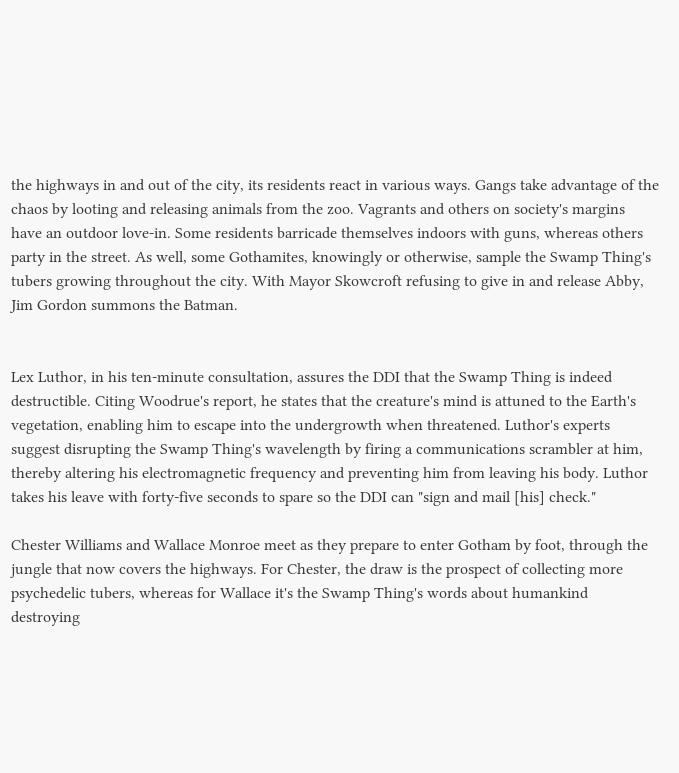the highways in and out of the city, its residents react in various ways. Gangs take advantage of the chaos by looting and releasing animals from the zoo. Vagrants and others on society's margins have an outdoor love-in. Some residents barricade themselves indoors with guns, whereas others party in the street. As well, some Gothamites, knowingly or otherwise, sample the Swamp Thing's tubers growing throughout the city. With Mayor Skowcroft refusing to give in and release Abby, Jim Gordon summons the Batman.


Lex Luthor, in his ten-minute consultation, assures the DDI that the Swamp Thing is indeed destructible. Citing Woodrue's report, he states that the creature's mind is attuned to the Earth's vegetation, enabling him to escape into the undergrowth when threatened. Luthor's experts suggest disrupting the Swamp Thing's wavelength by firing a communications scrambler at him, thereby altering his electromagnetic frequency and preventing him from leaving his body. Luthor takes his leave with forty-five seconds to spare so the DDI can "sign and mail [his] check."

Chester Williams and Wallace Monroe meet as they prepare to enter Gotham by foot, through the jungle that now covers the highways. For Chester, the draw is the prospect of collecting more psychedelic tubers, whereas for Wallace it's the Swamp Thing's words about humankind destroying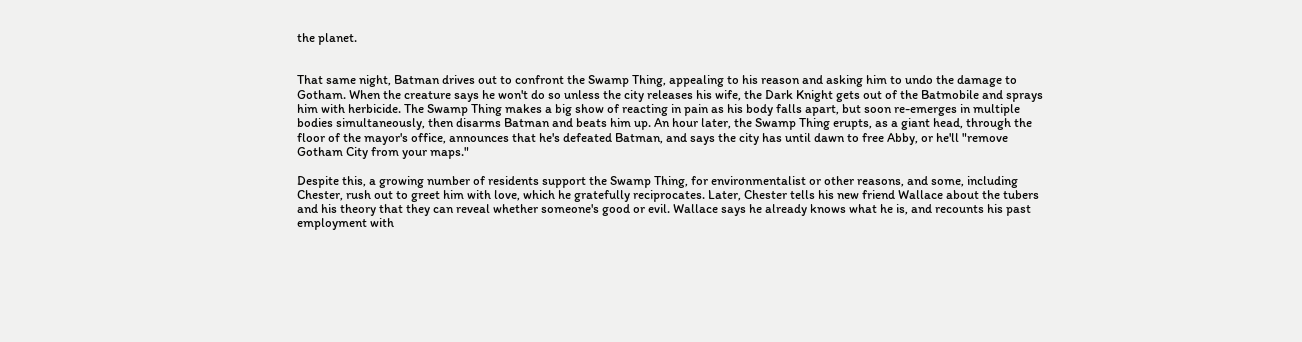the planet.


That same night, Batman drives out to confront the Swamp Thing, appealing to his reason and asking him to undo the damage to Gotham. When the creature says he won't do so unless the city releases his wife, the Dark Knight gets out of the Batmobile and sprays him with herbicide. The Swamp Thing makes a big show of reacting in pain as his body falls apart, but soon re-emerges in multiple bodies simultaneously, then disarms Batman and beats him up. An hour later, the Swamp Thing erupts, as a giant head, through the floor of the mayor's office, announces that he's defeated Batman, and says the city has until dawn to free Abby, or he'll "remove Gotham City from your maps."

Despite this, a growing number of residents support the Swamp Thing, for environmentalist or other reasons, and some, including Chester, rush out to greet him with love, which he gratefully reciprocates. Later, Chester tells his new friend Wallace about the tubers and his theory that they can reveal whether someone's good or evil. Wallace says he already knows what he is, and recounts his past employment with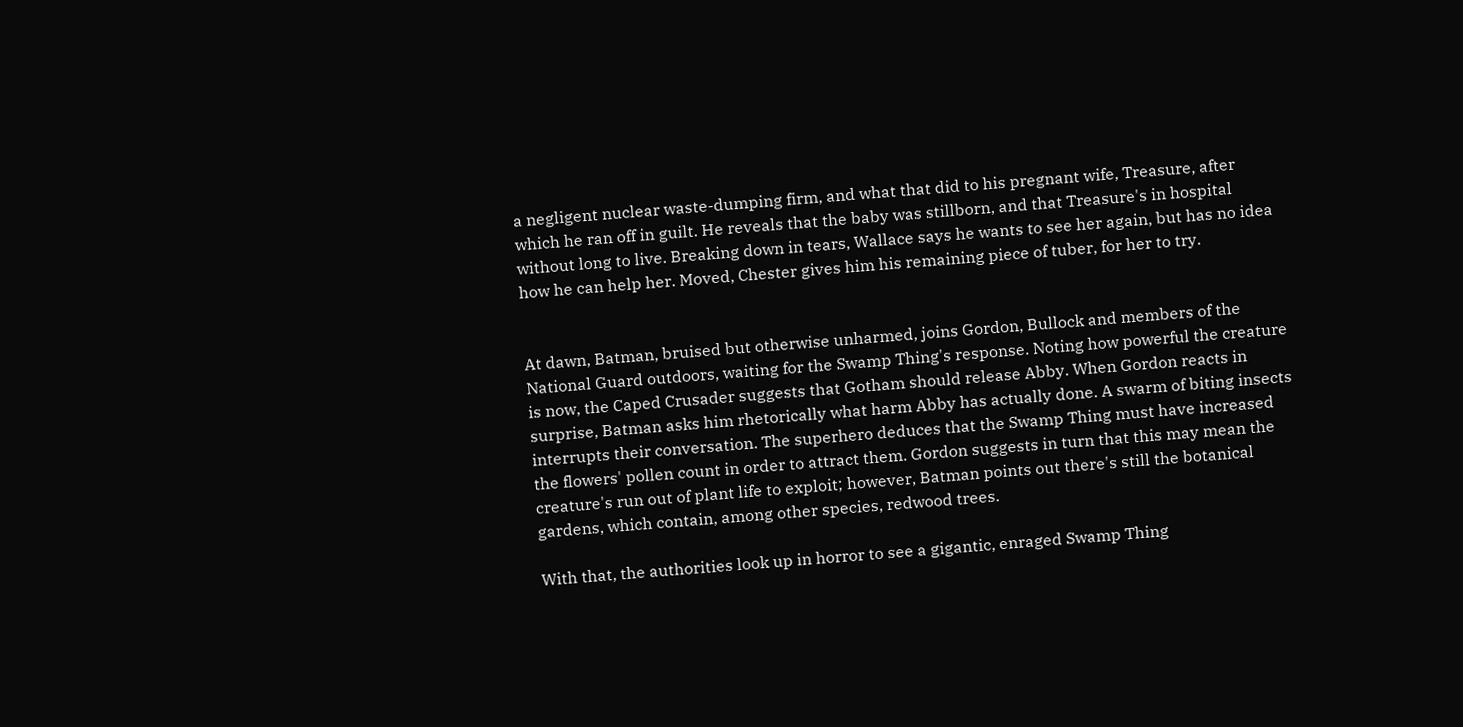a negligent nuclear waste-dumping firm, and what that did to his pregnant wife, Treasure, after which he ran off in guilt. He reveals that the baby was stillborn, and that Treasure's in hospital without long to live. Breaking down in tears, Wallace says he wants to see her again, but has no idea how he can help her. Moved, Chester gives him his remaining piece of tuber, for her to try.


At dawn, Batman, bruised but otherwise unharmed, joins Gordon, Bullock and members of the National Guard outdoors, waiting for the Swamp Thing's response. Noting how powerful the creature is now, the Caped Crusader suggests that Gotham should release Abby. When Gordon reacts in surprise, Batman asks him rhetorically what harm Abby has actually done. A swarm of biting insects interrupts their conversation. The superhero deduces that the Swamp Thing must have increased the flowers' pollen count in order to attract them. Gordon suggests in turn that this may mean the creature's run out of plant life to exploit; however, Batman points out there's still the botanical gardens, which contain, among other species, redwood trees.

With that, the authorities look up in horror to see a gigantic, enraged Swamp Thing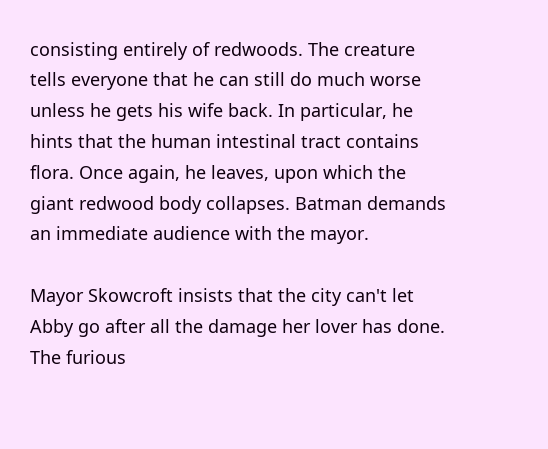consisting entirely of redwoods. The creature tells everyone that he can still do much worse unless he gets his wife back. In particular, he hints that the human intestinal tract contains flora. Once again, he leaves, upon which the giant redwood body collapses. Batman demands an immediate audience with the mayor.

Mayor Skowcroft insists that the city can't let Abby go after all the damage her lover has done. The furious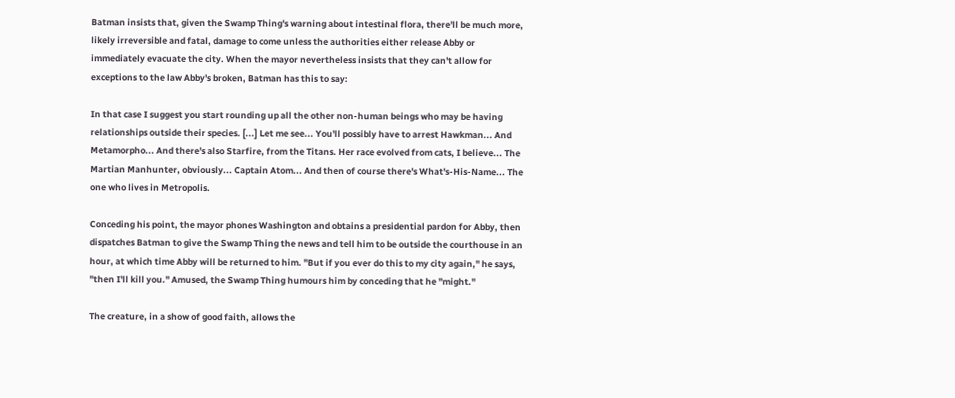Batman insists that, given the Swamp Thing's warning about intestinal flora, there'll be much more, likely irreversible and fatal, damage to come unless the authorities either release Abby or immediately evacuate the city. When the mayor nevertheless insists that they can't allow for exceptions to the law Abby's broken, Batman has this to say:

In that case I suggest you start rounding up all the other non-human beings who may be having relationships outside their species. [...] Let me see... You'll possibly have to arrest Hawkman... And Metamorpho... And there's also Starfire, from the Titans. Her race evolved from cats, I believe... The Martian Manhunter, obviously... Captain Atom... And then of course there's What's-His-Name... The one who lives in Metropolis.

Conceding his point, the mayor phones Washington and obtains a presidential pardon for Abby, then dispatches Batman to give the Swamp Thing the news and tell him to be outside the courthouse in an hour, at which time Abby will be returned to him. "But if you ever do this to my city again," he says, "then I'll kill you." Amused, the Swamp Thing humours him by conceding that he "might."

The creature, in a show of good faith, allows the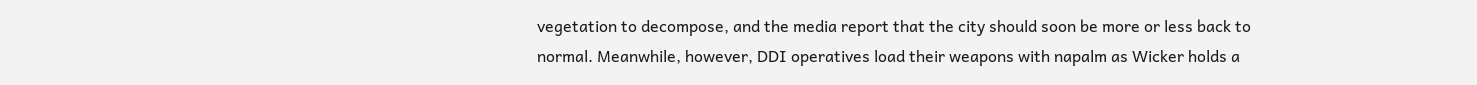vegetation to decompose, and the media report that the city should soon be more or less back to normal. Meanwhile, however, DDI operatives load their weapons with napalm as Wicker holds a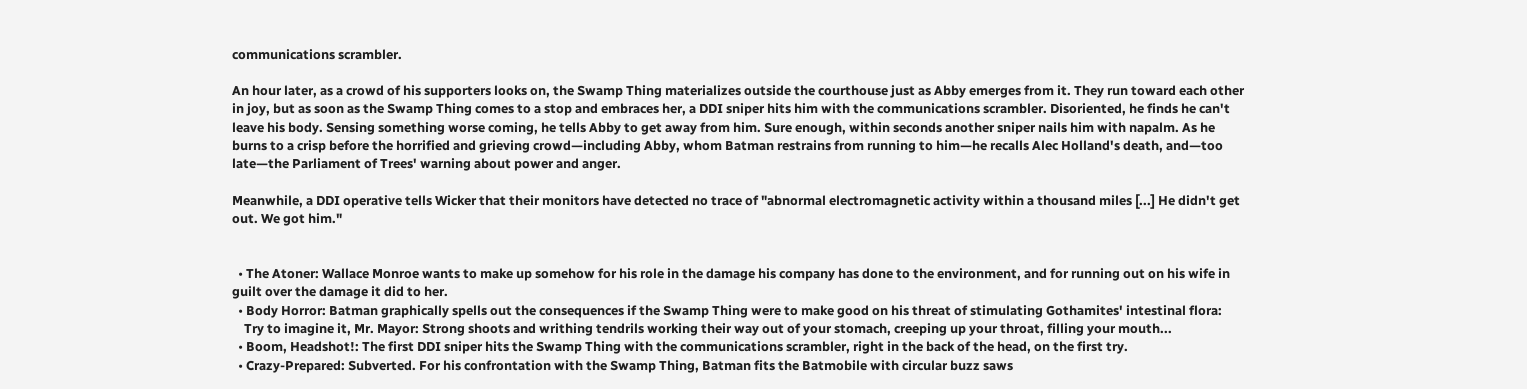communications scrambler.

An hour later, as a crowd of his supporters looks on, the Swamp Thing materializes outside the courthouse just as Abby emerges from it. They run toward each other in joy, but as soon as the Swamp Thing comes to a stop and embraces her, a DDI sniper hits him with the communications scrambler. Disoriented, he finds he can't leave his body. Sensing something worse coming, he tells Abby to get away from him. Sure enough, within seconds another sniper nails him with napalm. As he burns to a crisp before the horrified and grieving crowd—including Abby, whom Batman restrains from running to him—he recalls Alec Holland's death, and—too late—the Parliament of Trees' warning about power and anger.

Meanwhile, a DDI operative tells Wicker that their monitors have detected no trace of "abnormal electromagnetic activity within a thousand miles [...] He didn't get out. We got him."


  • The Atoner: Wallace Monroe wants to make up somehow for his role in the damage his company has done to the environment, and for running out on his wife in guilt over the damage it did to her.
  • Body Horror: Batman graphically spells out the consequences if the Swamp Thing were to make good on his threat of stimulating Gothamites' intestinal flora:
    Try to imagine it, Mr. Mayor: Strong shoots and writhing tendrils working their way out of your stomach, creeping up your throat, filling your mouth...
  • Boom, Headshot!: The first DDI sniper hits the Swamp Thing with the communications scrambler, right in the back of the head, on the first try.
  • Crazy-Prepared: Subverted. For his confrontation with the Swamp Thing, Batman fits the Batmobile with circular buzz saws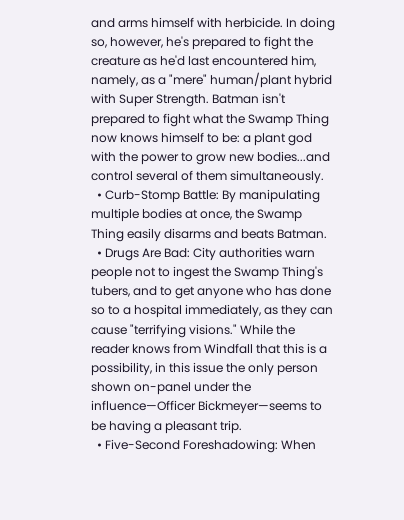and arms himself with herbicide. In doing so, however, he's prepared to fight the creature as he'd last encountered him, namely, as a "mere" human/plant hybrid with Super Strength. Batman isn't prepared to fight what the Swamp Thing now knows himself to be: a plant god with the power to grow new bodies...and control several of them simultaneously.
  • Curb-Stomp Battle: By manipulating multiple bodies at once, the Swamp Thing easily disarms and beats Batman.
  • Drugs Are Bad: City authorities warn people not to ingest the Swamp Thing's tubers, and to get anyone who has done so to a hospital immediately, as they can cause "terrifying visions." While the reader knows from Windfall that this is a possibility, in this issue the only person shown on-panel under the influence—Officer Bickmeyer—seems to be having a pleasant trip.
  • Five-Second Foreshadowing: When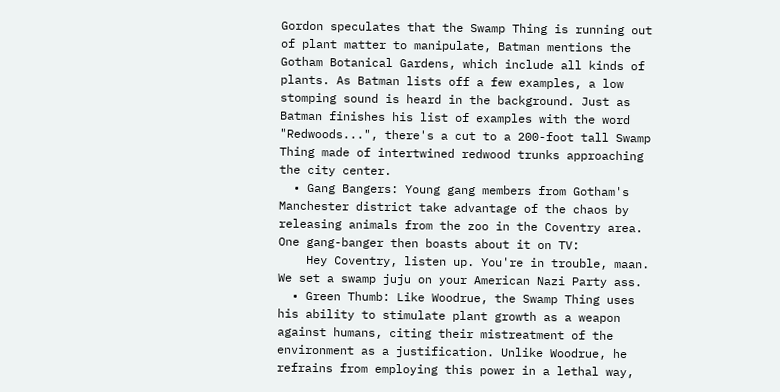Gordon speculates that the Swamp Thing is running out of plant matter to manipulate, Batman mentions the Gotham Botanical Gardens, which include all kinds of plants. As Batman lists off a few examples, a low stomping sound is heard in the background. Just as Batman finishes his list of examples with the word "Redwoods...", there's a cut to a 200-foot tall Swamp Thing made of intertwined redwood trunks approaching the city center.
  • Gang Bangers: Young gang members from Gotham's Manchester district take advantage of the chaos by releasing animals from the zoo in the Coventry area. One gang-banger then boasts about it on TV:
    Hey Coventry, listen up. You're in trouble, maan. We set a swamp juju on your American Nazi Party ass.
  • Green Thumb: Like Woodrue, the Swamp Thing uses his ability to stimulate plant growth as a weapon against humans, citing their mistreatment of the environment as a justification. Unlike Woodrue, he refrains from employing this power in a lethal way,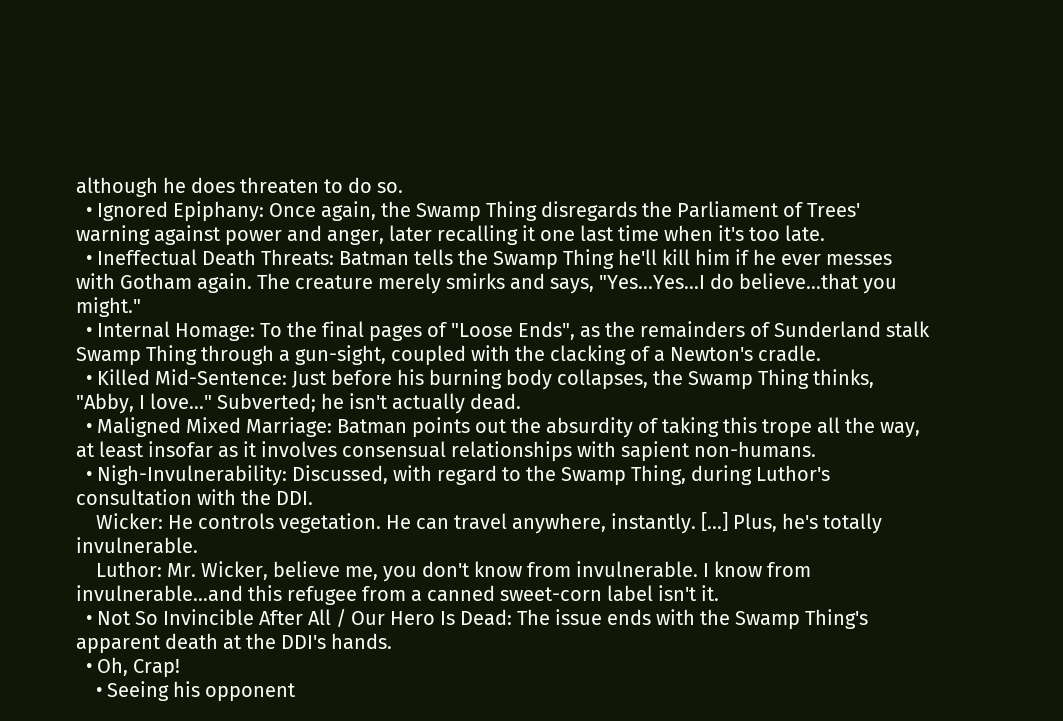although he does threaten to do so.
  • Ignored Epiphany: Once again, the Swamp Thing disregards the Parliament of Trees' warning against power and anger, later recalling it one last time when it's too late.
  • Ineffectual Death Threats: Batman tells the Swamp Thing he'll kill him if he ever messes with Gotham again. The creature merely smirks and says, "Yes...Yes...I do believe...that you might."
  • Internal Homage: To the final pages of "Loose Ends", as the remainders of Sunderland stalk Swamp Thing through a gun-sight, coupled with the clacking of a Newton's cradle.
  • Killed Mid-Sentence: Just before his burning body collapses, the Swamp Thing thinks, "Abby, I love..." Subverted; he isn't actually dead.
  • Maligned Mixed Marriage: Batman points out the absurdity of taking this trope all the way, at least insofar as it involves consensual relationships with sapient non-humans.
  • Nigh-Invulnerability: Discussed, with regard to the Swamp Thing, during Luthor's consultation with the DDI.
    Wicker: He controls vegetation. He can travel anywhere, instantly. [...] Plus, he's totally invulnerable.
    Luthor: Mr. Wicker, believe me, you don't know from invulnerable. I know from invulnerable...and this refugee from a canned sweet-corn label isn't it.
  • Not So Invincible After All / Our Hero Is Dead: The issue ends with the Swamp Thing's apparent death at the DDI's hands.
  • Oh, Crap!
    • Seeing his opponent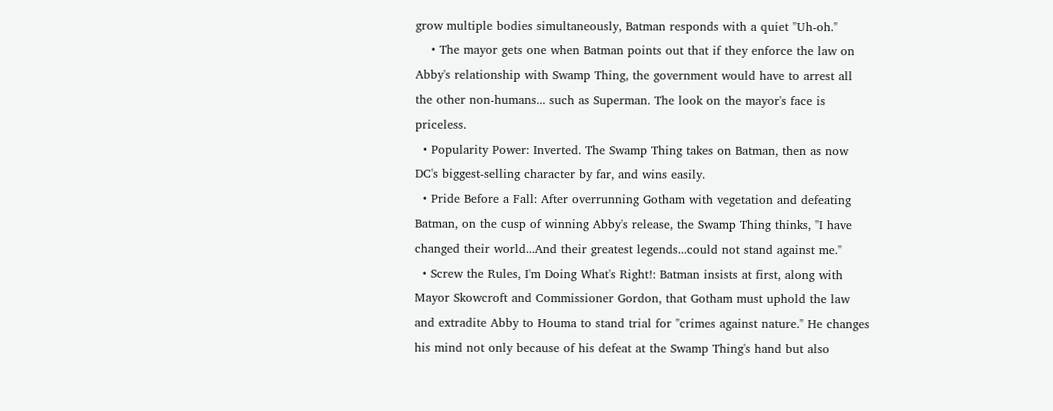grow multiple bodies simultaneously, Batman responds with a quiet "Uh-oh."
    • The mayor gets one when Batman points out that if they enforce the law on Abby's relationship with Swamp Thing, the government would have to arrest all the other non-humans... such as Superman. The look on the mayor's face is priceless.
  • Popularity Power: Inverted. The Swamp Thing takes on Batman, then as now DC's biggest-selling character by far, and wins easily.
  • Pride Before a Fall: After overrunning Gotham with vegetation and defeating Batman, on the cusp of winning Abby's release, the Swamp Thing thinks, "I have changed their world...And their greatest legends...could not stand against me."
  • Screw the Rules, I'm Doing What's Right!: Batman insists at first, along with Mayor Skowcroft and Commissioner Gordon, that Gotham must uphold the law and extradite Abby to Houma to stand trial for "crimes against nature." He changes his mind not only because of his defeat at the Swamp Thing's hand but also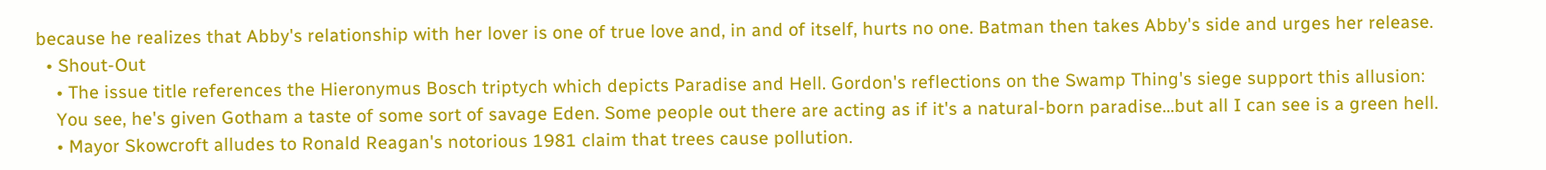because he realizes that Abby's relationship with her lover is one of true love and, in and of itself, hurts no one. Batman then takes Abby's side and urges her release.
  • Shout-Out
    • The issue title references the Hieronymus Bosch triptych which depicts Paradise and Hell. Gordon's reflections on the Swamp Thing's siege support this allusion:
    You see, he's given Gotham a taste of some sort of savage Eden. Some people out there are acting as if it's a natural-born paradise...but all I can see is a green hell.
    • Mayor Skowcroft alludes to Ronald Reagan's notorious 1981 claim that trees cause pollution.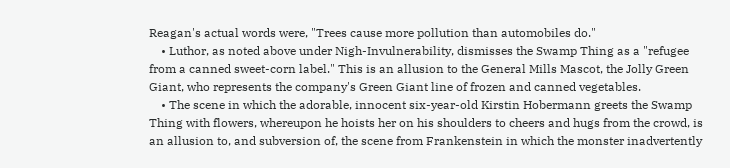Reagan's actual words were, "Trees cause more pollution than automobiles do."
    • Luthor, as noted above under Nigh-Invulnerability, dismisses the Swamp Thing as a "refugee from a canned sweet-corn label." This is an allusion to the General Mills Mascot, the Jolly Green Giant, who represents the company's Green Giant line of frozen and canned vegetables.
    • The scene in which the adorable, innocent six-year-old Kirstin Hobermann greets the Swamp Thing with flowers, whereupon he hoists her on his shoulders to cheers and hugs from the crowd, is an allusion to, and subversion of, the scene from Frankenstein in which the monster inadvertently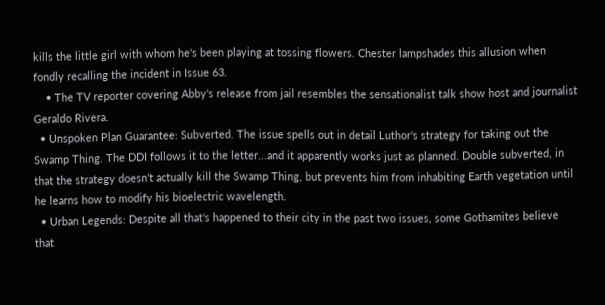kills the little girl with whom he's been playing at tossing flowers. Chester lampshades this allusion when fondly recalling the incident in Issue 63.
    • The TV reporter covering Abby's release from jail resembles the sensationalist talk show host and journalist Geraldo Rivera.
  • Unspoken Plan Guarantee: Subverted. The issue spells out in detail Luthor's strategy for taking out the Swamp Thing. The DDI follows it to the letter...and it apparently works just as planned. Double subverted, in that the strategy doesn't actually kill the Swamp Thing, but prevents him from inhabiting Earth vegetation until he learns how to modify his bioelectric wavelength.
  • Urban Legends: Despite all that's happened to their city in the past two issues, some Gothamites believe that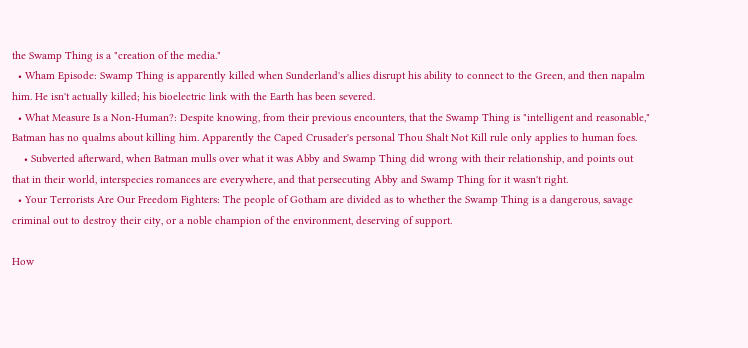the Swamp Thing is a "creation of the media."
  • Wham Episode: Swamp Thing is apparently killed when Sunderland's allies disrupt his ability to connect to the Green, and then napalm him. He isn't actually killed; his bioelectric link with the Earth has been severed.
  • What Measure Is a Non-Human?: Despite knowing, from their previous encounters, that the Swamp Thing is "intelligent and reasonable," Batman has no qualms about killing him. Apparently the Caped Crusader's personal Thou Shalt Not Kill rule only applies to human foes.
    • Subverted afterward, when Batman mulls over what it was Abby and Swamp Thing did wrong with their relationship, and points out that in their world, interspecies romances are everywhere, and that persecuting Abby and Swamp Thing for it wasn't right.
  • Your Terrorists Are Our Freedom Fighters: The people of Gotham are divided as to whether the Swamp Thing is a dangerous, savage criminal out to destroy their city, or a noble champion of the environment, deserving of support.

How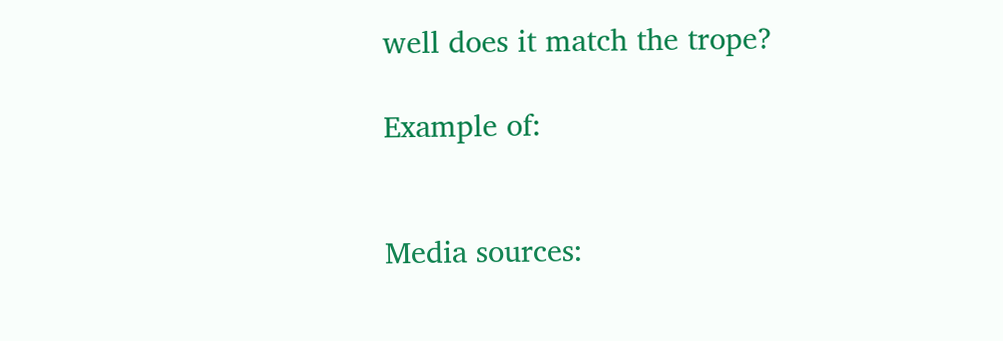well does it match the trope?

Example of:


Media sources: